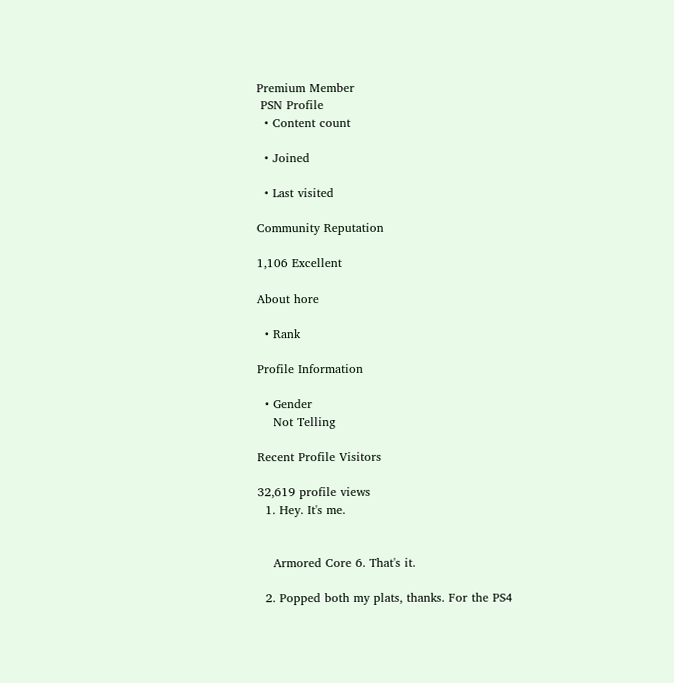Premium Member
 PSN Profile
  • Content count

  • Joined

  • Last visited

Community Reputation

1,106 Excellent

About hore

  • Rank

Profile Information

  • Gender
    Not Telling

Recent Profile Visitors

32,619 profile views
  1. Hey. It's me.


    Armored Core 6. That's it.

  2. Popped both my plats, thanks. For the PS4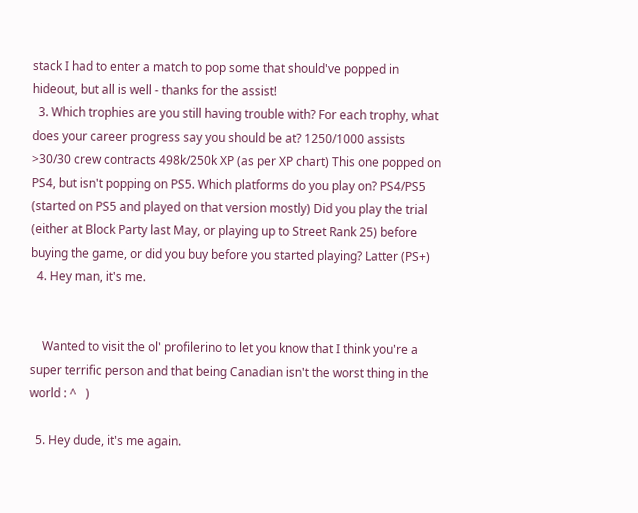stack I had to enter a match to pop some that should've popped in hideout, but all is well - thanks for the assist!
  3. Which trophies are you still having trouble with? For each trophy, what does your career progress say you should be at? 1250/1000 assists >30/30 crew contracts 498k/250k XP (as per XP chart) This one popped on PS4, but isn't popping on PS5. Which platforms do you play on? PS4/PS5 (started on PS5 and played on that version mostly) Did you play the trial (either at Block Party last May, or playing up to Street Rank 25) before buying the game, or did you buy before you started playing? Latter (PS+)
  4. Hey man, it's me.


    Wanted to visit the ol' profilerino to let you know that I think you're a super terrific person and that being Canadian isn't the worst thing in the world : ^   )

  5. Hey dude, it's me again.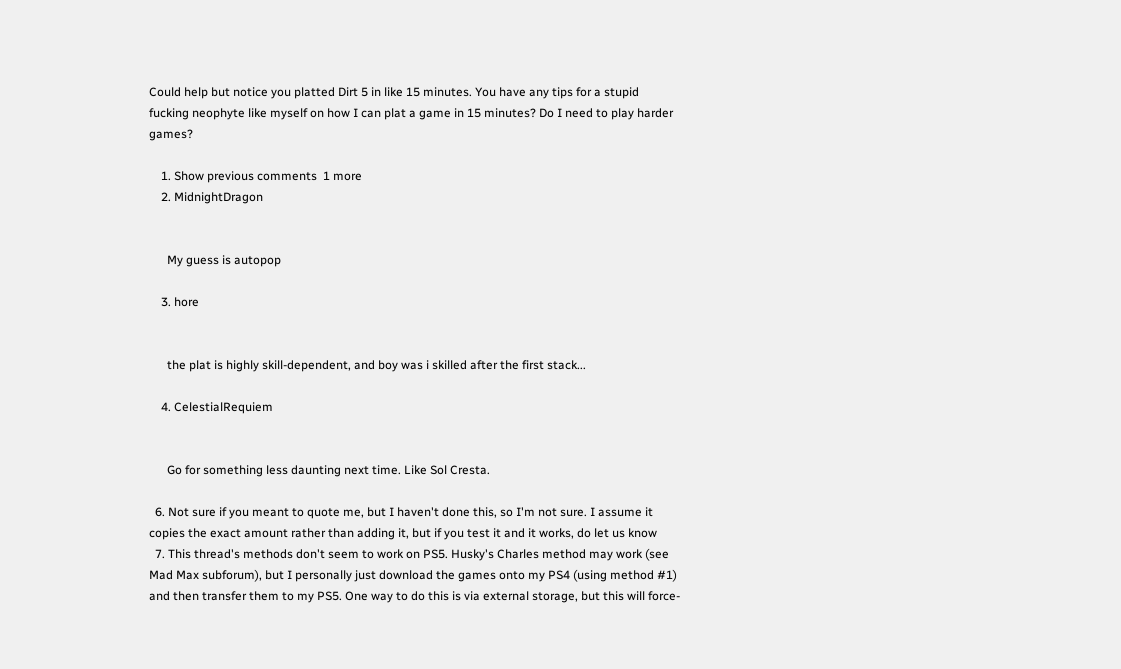Could help but notice you platted Dirt 5 in like 15 minutes. You have any tips for a stupid fucking neophyte like myself on how I can plat a game in 15 minutes? Do I need to play harder games?

    1. Show previous comments  1 more
    2. MidnightDragon


      My guess is autopop

    3. hore


      the plat is highly skill-dependent, and boy was i skilled after the first stack...

    4. CelestialRequiem


      Go for something less daunting next time. Like Sol Cresta.

  6. Not sure if you meant to quote me, but I haven't done this, so I'm not sure. I assume it copies the exact amount rather than adding it, but if you test it and it works, do let us know
  7. This thread's methods don't seem to work on PS5. Husky's Charles method may work (see Mad Max subforum), but I personally just download the games onto my PS4 (using method #1) and then transfer them to my PS5. One way to do this is via external storage, but this will force-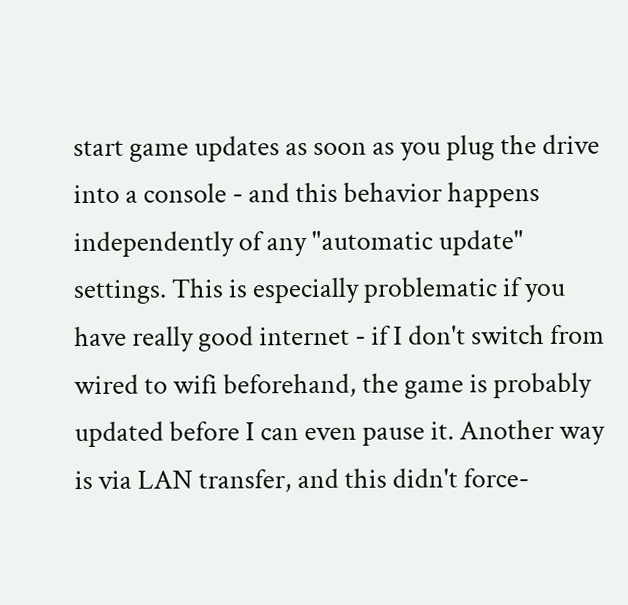start game updates as soon as you plug the drive into a console - and this behavior happens independently of any "automatic update" settings. This is especially problematic if you have really good internet - if I don't switch from wired to wifi beforehand, the game is probably updated before I can even pause it. Another way is via LAN transfer, and this didn't force-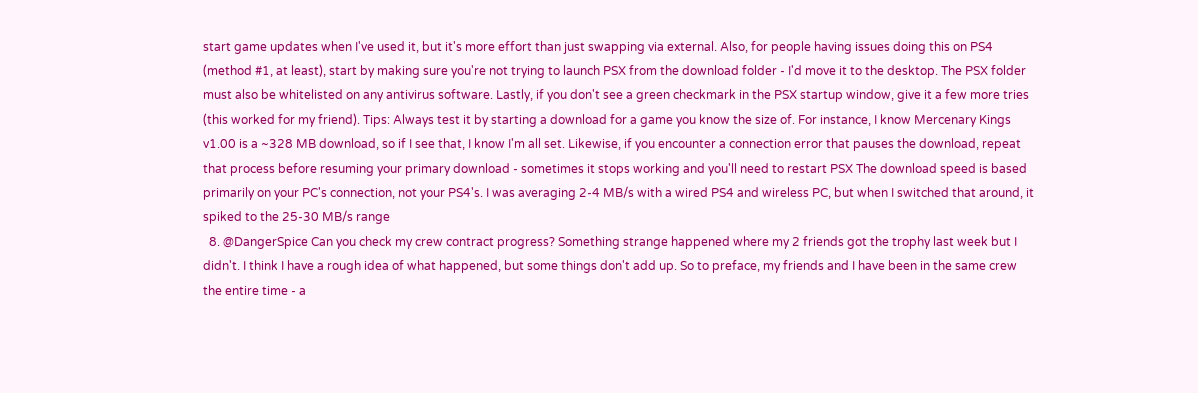start game updates when I've used it, but it's more effort than just swapping via external. Also, for people having issues doing this on PS4 (method #1, at least), start by making sure you're not trying to launch PSX from the download folder - I'd move it to the desktop. The PSX folder must also be whitelisted on any antivirus software. Lastly, if you don't see a green checkmark in the PSX startup window, give it a few more tries (this worked for my friend). Tips: Always test it by starting a download for a game you know the size of. For instance, I know Mercenary Kings v1.00 is a ~328 MB download, so if I see that, I know I'm all set. Likewise, if you encounter a connection error that pauses the download, repeat that process before resuming your primary download - sometimes it stops working and you'll need to restart PSX The download speed is based primarily on your PC's connection, not your PS4's. I was averaging 2-4 MB/s with a wired PS4 and wireless PC, but when I switched that around, it spiked to the 25-30 MB/s range
  8. @DangerSpice Can you check my crew contract progress? Something strange happened where my 2 friends got the trophy last week but I didn't. I think I have a rough idea of what happened, but some things don't add up. So to preface, my friends and I have been in the same crew the entire time - a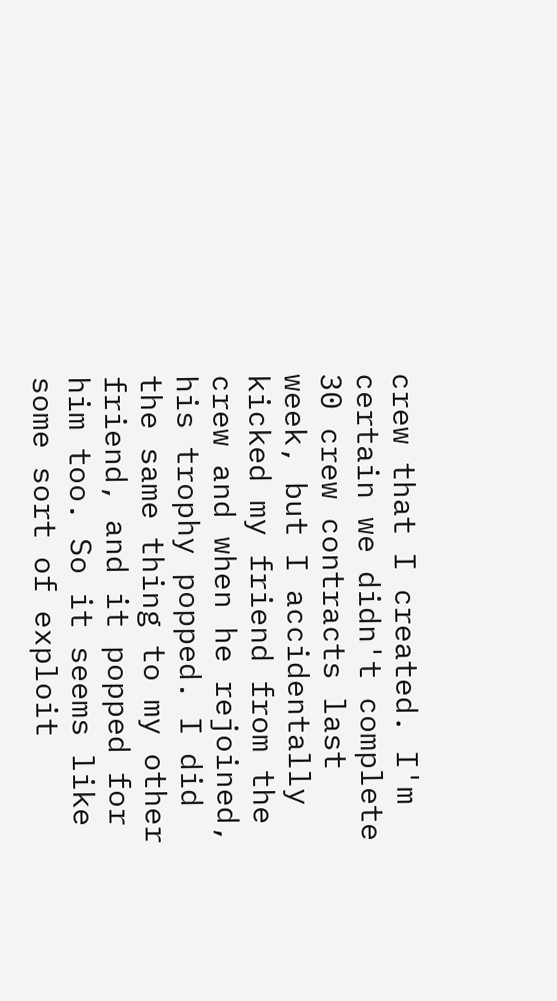crew that I created. I'm certain we didn't complete 30 crew contracts last week, but I accidentally kicked my friend from the crew and when he rejoined, his trophy popped. I did the same thing to my other friend, and it popped for him too. So it seems like some sort of exploit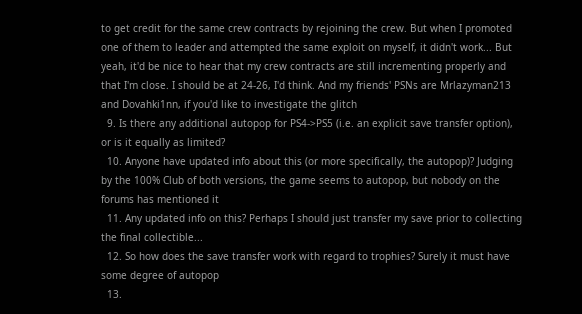to get credit for the same crew contracts by rejoining the crew. But when I promoted one of them to leader and attempted the same exploit on myself, it didn't work... But yeah, it'd be nice to hear that my crew contracts are still incrementing properly and that I'm close. I should be at 24-26, I'd think. And my friends' PSNs are Mrlazyman213 and Dovahki1nn, if you'd like to investigate the glitch
  9. Is there any additional autopop for PS4->PS5 (i.e. an explicit save transfer option), or is it equally as limited?
  10. Anyone have updated info about this (or more specifically, the autopop)? Judging by the 100% Club of both versions, the game seems to autopop, but nobody on the forums has mentioned it
  11. Any updated info on this? Perhaps I should just transfer my save prior to collecting the final collectible...
  12. So how does the save transfer work with regard to trophies? Surely it must have some degree of autopop
  13.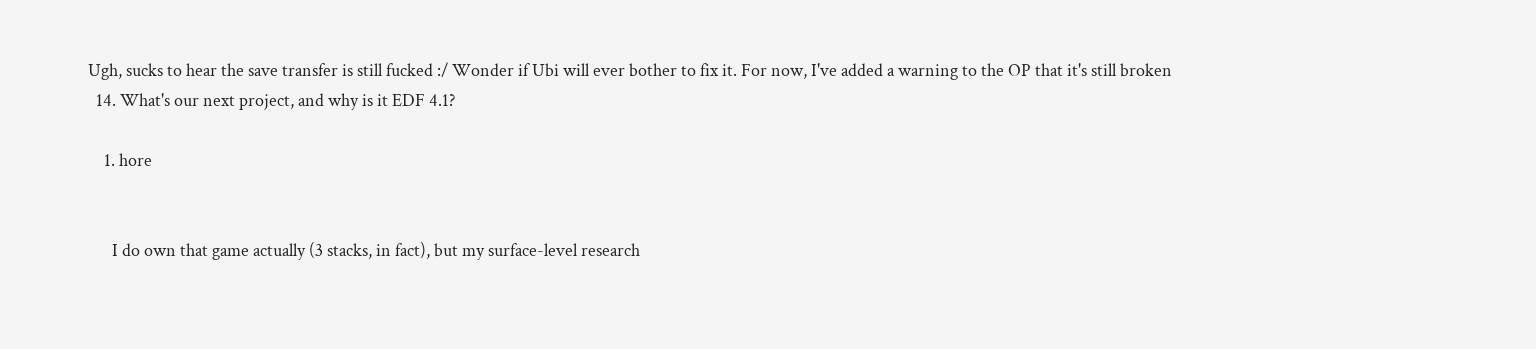Ugh, sucks to hear the save transfer is still fucked :/ Wonder if Ubi will ever bother to fix it. For now, I've added a warning to the OP that it's still broken
  14. What's our next project, and why is it EDF 4.1?

    1. hore


      I do own that game actually (3 stacks, in fact), but my surface-level research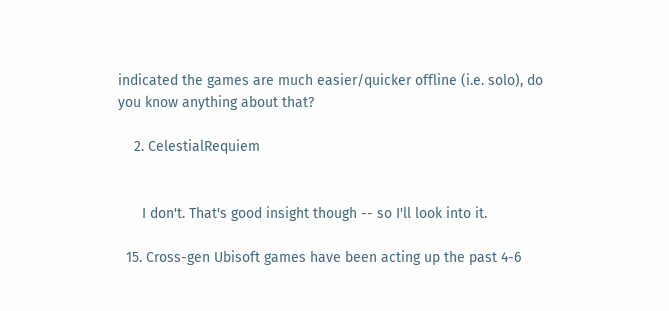indicated the games are much easier/quicker offline (i.e. solo), do you know anything about that?

    2. CelestialRequiem


      I don't. That's good insight though -- so I'll look into it.

  15. Cross-gen Ubisoft games have been acting up the past 4-6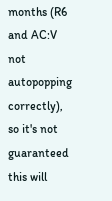months (R6 and AC:V not autopopping correctly), so it's not guaranteed this will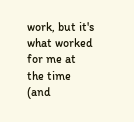work, but it's what worked for me at the time (and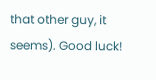that other guy, it seems). Good luck!